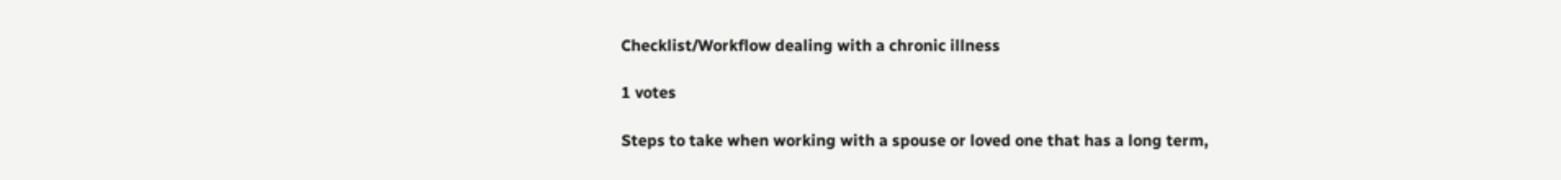Checklist/Workflow dealing with a chronic illness

1 votes

Steps to take when working with a spouse or loved one that has a long term,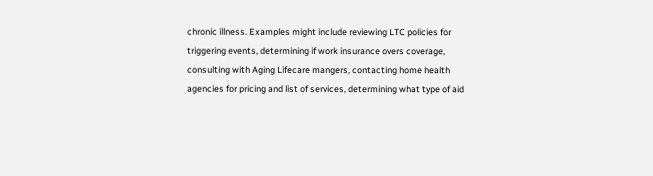chronic illness. Examples might include reviewing LTC policies for triggering events, determining if work insurance overs coverage, consulting with Aging Lifecare mangers, contacting home health agencies for pricing and list of services, determining what type of aid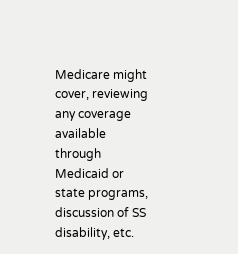Medicare might cover, reviewing any coverage available through Medicaid or state programs, discussion of SS disability, etc.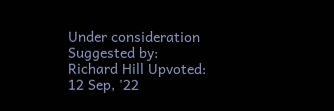Under consideration Suggested by: Richard Hill Upvoted: 12 Sep, '22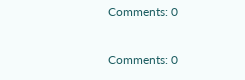Comments: 0

Comments: 0